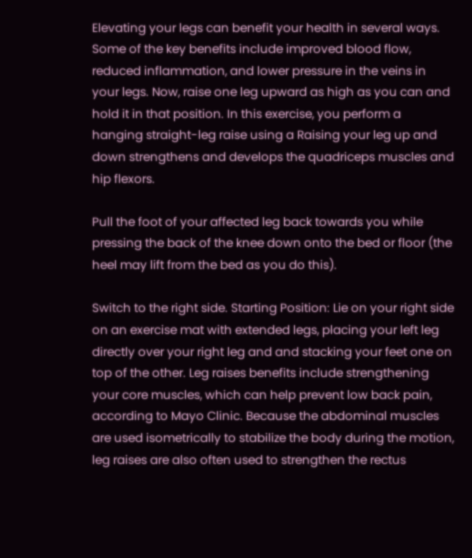Elevating your legs can benefit your health in several ways. Some of the key benefits include improved blood flow, reduced inflammation, and lower pressure in the veins in your legs. Now, raise one leg upward as high as you can and hold it in that position. In this exercise, you perform a hanging straight-leg raise using a Raising your leg up and down strengthens and develops the quadriceps muscles and hip flexors.

Pull the foot of your affected leg back towards you while pressing the back of the knee down onto the bed or floor (the heel may lift from the bed as you do this).

Switch to the right side. Starting Position: Lie on your right side on an exercise mat with extended legs, placing your left leg directly over your right leg and and stacking your feet one on top of the other. Leg raises benefits include strengthening your core muscles, which can help prevent low back pain, according to Mayo Clinic. Because the abdominal muscles are used isometrically to stabilize the body during the motion, leg raises are also often used to strengthen the rectus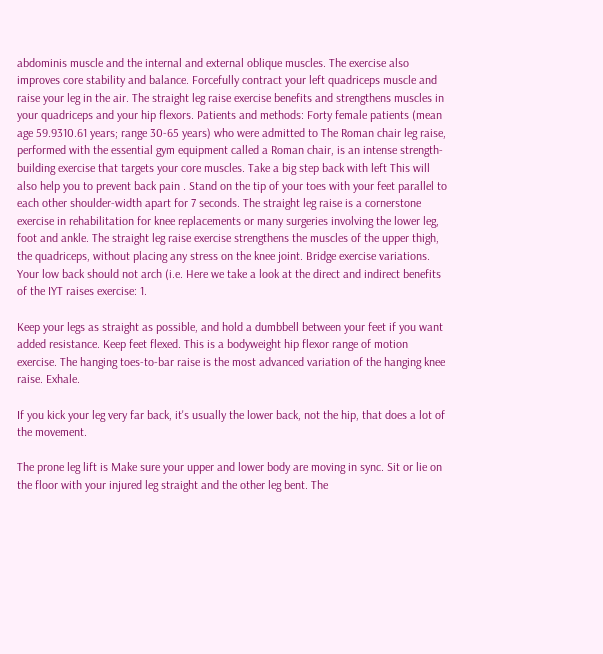abdominis muscle and the internal and external oblique muscles. The exercise also improves core stability and balance. Forcefully contract your left quadriceps muscle and raise your leg in the air. The straight leg raise exercise benefits and strengthens muscles in your quadriceps and your hip flexors. Patients and methods: Forty female patients (mean age 59.9310.61 years; range 30-65 years) who were admitted to The Roman chair leg raise, performed with the essential gym equipment called a Roman chair, is an intense strength-building exercise that targets your core muscles. Take a big step back with left This will also help you to prevent back pain . Stand on the tip of your toes with your feet parallel to each other shoulder-width apart for 7 seconds. The straight leg raise is a cornerstone exercise in rehabilitation for knee replacements or many surgeries involving the lower leg, foot and ankle. The straight leg raise exercise strengthens the muscles of the upper thigh, the quadriceps, without placing any stress on the knee joint. Bridge exercise variations. Your low back should not arch (i.e. Here we take a look at the direct and indirect benefits of the IYT raises exercise: 1.

Keep your legs as straight as possible, and hold a dumbbell between your feet if you want added resistance. Keep feet flexed. This is a bodyweight hip flexor range of motion exercise. The hanging toes-to-bar raise is the most advanced variation of the hanging knee raise. Exhale.

If you kick your leg very far back, it's usually the lower back, not the hip, that does a lot of the movement.

The prone leg lift is Make sure your upper and lower body are moving in sync. Sit or lie on the floor with your injured leg straight and the other leg bent. The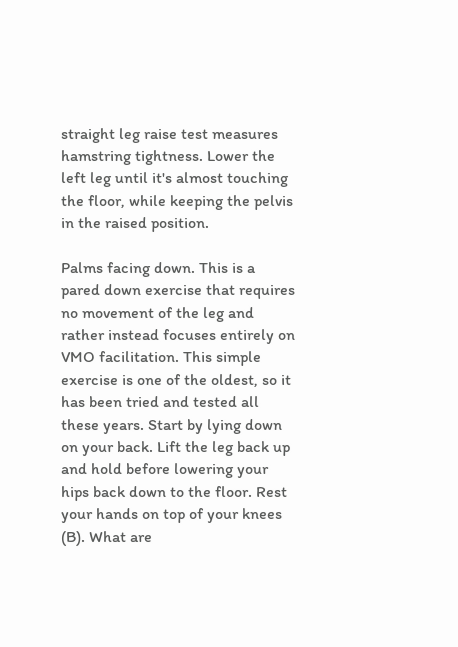straight leg raise test measures hamstring tightness. Lower the left leg until it's almost touching the floor, while keeping the pelvis in the raised position.

Palms facing down. This is a pared down exercise that requires no movement of the leg and rather instead focuses entirely on VMO facilitation. This simple exercise is one of the oldest, so it has been tried and tested all these years. Start by lying down on your back. Lift the leg back up and hold before lowering your hips back down to the floor. Rest your hands on top of your knees (B). What are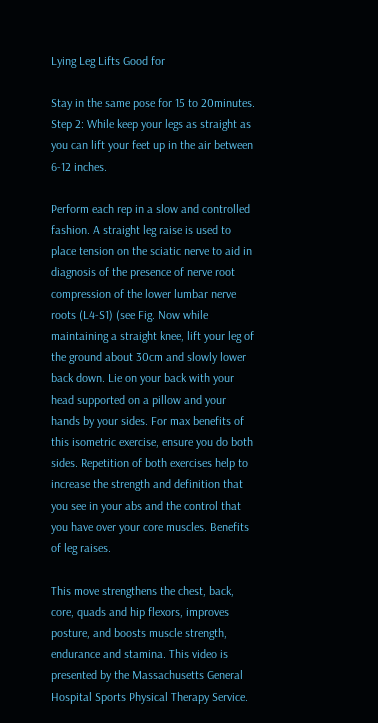Lying Leg Lifts Good for

Stay in the same pose for 15 to 20minutes. Step 2: While keep your legs as straight as you can lift your feet up in the air between 6-12 inches.

Perform each rep in a slow and controlled fashion. A straight leg raise is used to place tension on the sciatic nerve to aid in diagnosis of the presence of nerve root compression of the lower lumbar nerve roots (L4-S1) (see Fig. Now while maintaining a straight knee, lift your leg of the ground about 30cm and slowly lower back down. Lie on your back with your head supported on a pillow and your hands by your sides. For max benefits of this isometric exercise, ensure you do both sides. Repetition of both exercises help to increase the strength and definition that you see in your abs and the control that you have over your core muscles. Benefits of leg raises.

This move strengthens the chest, back, core, quads and hip flexors, improves posture, and boosts muscle strength, endurance and stamina. This video is presented by the Massachusetts General Hospital Sports Physical Therapy Service.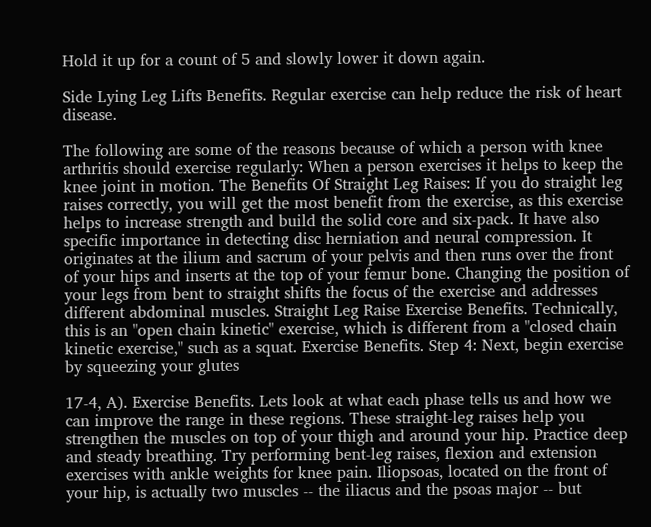Hold it up for a count of 5 and slowly lower it down again.

Side Lying Leg Lifts Benefits. Regular exercise can help reduce the risk of heart disease.

The following are some of the reasons because of which a person with knee arthritis should exercise regularly: When a person exercises it helps to keep the knee joint in motion. The Benefits Of Straight Leg Raises: If you do straight leg raises correctly, you will get the most benefit from the exercise, as this exercise helps to increase strength and build the solid core and six-pack. It have also specific importance in detecting disc herniation and neural compression. It originates at the ilium and sacrum of your pelvis and then runs over the front of your hips and inserts at the top of your femur bone. Changing the position of your legs from bent to straight shifts the focus of the exercise and addresses different abdominal muscles. Straight Leg Raise Exercise Benefits. Technically, this is an "open chain kinetic" exercise, which is different from a "closed chain kinetic exercise," such as a squat. Exercise Benefits. Step 4: Next, begin exercise by squeezing your glutes

17-4, A). Exercise Benefits. Lets look at what each phase tells us and how we can improve the range in these regions. These straight-leg raises help you strengthen the muscles on top of your thigh and around your hip. Practice deep and steady breathing. Try performing bent-leg raises, flexion and extension exercises with ankle weights for knee pain. Iliopsoas, located on the front of your hip, is actually two muscles -- the iliacus and the psoas major -- but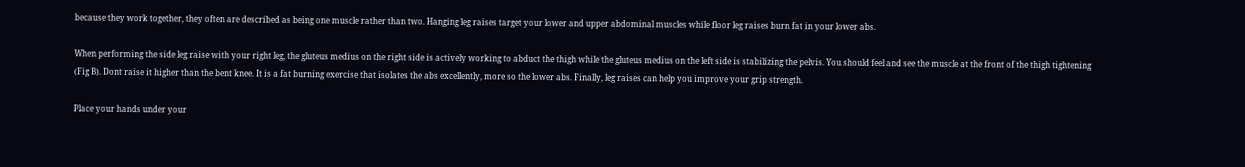because they work together, they often are described as being one muscle rather than two. Hanging leg raises target your lower and upper abdominal muscles while floor leg raises burn fat in your lower abs.

When performing the side leg raise with your right leg, the gluteus medius on the right side is actively working to abduct the thigh while the gluteus medius on the left side is stabilizing the pelvis. You should feel and see the muscle at the front of the thigh tightening (Fig B). Dont raise it higher than the bent knee. It is a fat burning exercise that isolates the abs excellently, more so the lower abs. Finally, leg raises can help you improve your grip strength.

Place your hands under your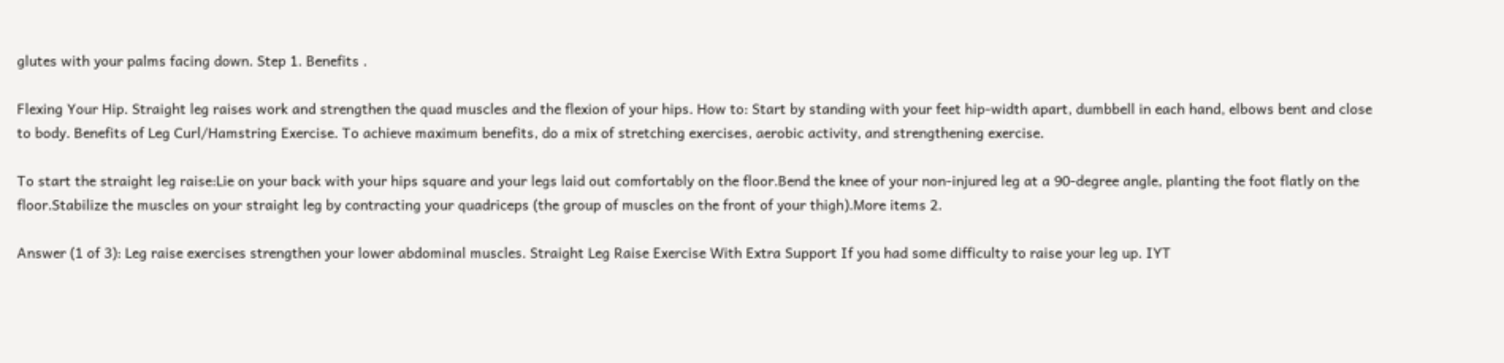glutes with your palms facing down. Step 1. Benefits .

Flexing Your Hip. Straight leg raises work and strengthen the quad muscles and the flexion of your hips. How to: Start by standing with your feet hip-width apart, dumbbell in each hand, elbows bent and close to body. Benefits of Leg Curl/Hamstring Exercise. To achieve maximum benefits, do a mix of stretching exercises, aerobic activity, and strengthening exercise.

To start the straight leg raise:Lie on your back with your hips square and your legs laid out comfortably on the floor.Bend the knee of your non-injured leg at a 90-degree angle, planting the foot flatly on the floor.Stabilize the muscles on your straight leg by contracting your quadriceps (the group of muscles on the front of your thigh).More items 2.

Answer (1 of 3): Leg raise exercises strengthen your lower abdominal muscles. Straight Leg Raise Exercise With Extra Support If you had some difficulty to raise your leg up. IYT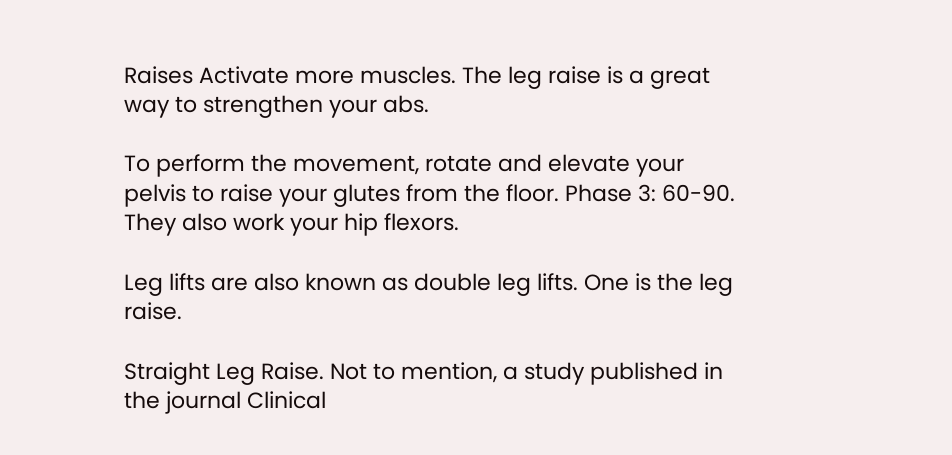Raises Activate more muscles. The leg raise is a great way to strengthen your abs.

To perform the movement, rotate and elevate your pelvis to raise your glutes from the floor. Phase 3: 60-90. They also work your hip flexors.

Leg lifts are also known as double leg lifts. One is the leg raise.

Straight Leg Raise. Not to mention, a study published in the journal Clinical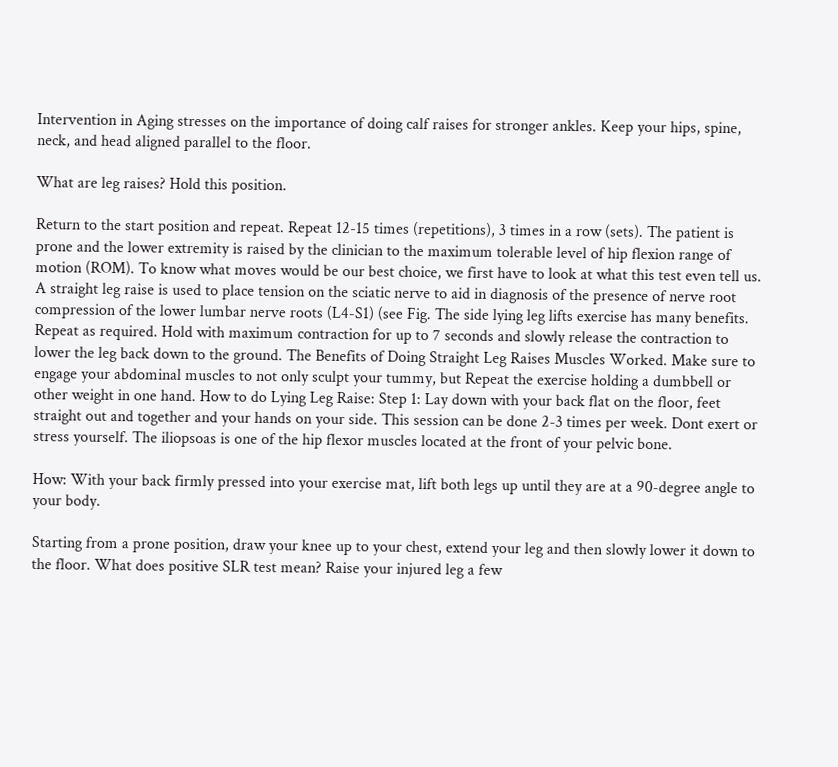Intervention in Aging stresses on the importance of doing calf raises for stronger ankles. Keep your hips, spine, neck, and head aligned parallel to the floor.

What are leg raises? Hold this position.

Return to the start position and repeat. Repeat 12-15 times (repetitions), 3 times in a row (sets). The patient is prone and the lower extremity is raised by the clinician to the maximum tolerable level of hip flexion range of motion (ROM). To know what moves would be our best choice, we first have to look at what this test even tell us. A straight leg raise is used to place tension on the sciatic nerve to aid in diagnosis of the presence of nerve root compression of the lower lumbar nerve roots (L4-S1) (see Fig. The side lying leg lifts exercise has many benefits. Repeat as required. Hold with maximum contraction for up to 7 seconds and slowly release the contraction to lower the leg back down to the ground. The Benefits of Doing Straight Leg Raises Muscles Worked. Make sure to engage your abdominal muscles to not only sculpt your tummy, but Repeat the exercise holding a dumbbell or other weight in one hand. How to do Lying Leg Raise: Step 1: Lay down with your back flat on the floor, feet straight out and together and your hands on your side. This session can be done 2-3 times per week. Dont exert or stress yourself. The iliopsoas is one of the hip flexor muscles located at the front of your pelvic bone.

How: With your back firmly pressed into your exercise mat, lift both legs up until they are at a 90-degree angle to your body.

Starting from a prone position, draw your knee up to your chest, extend your leg and then slowly lower it down to the floor. What does positive SLR test mean? Raise your injured leg a few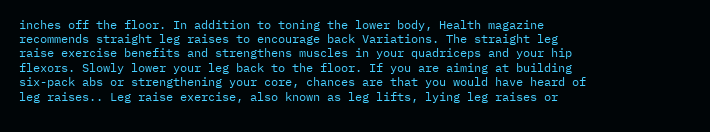inches off the floor. In addition to toning the lower body, Health magazine recommends straight leg raises to encourage back Variations. The straight leg raise exercise benefits and strengthens muscles in your quadriceps and your hip flexors. Slowly lower your leg back to the floor. If you are aiming at building six-pack abs or strengthening your core, chances are that you would have heard of leg raises.. Leg raise exercise, also known as leg lifts, lying leg raises or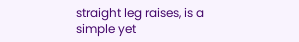straight leg raises, is a simple yet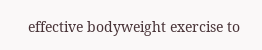effective bodyweight exercise to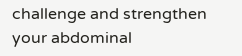challenge and strengthen your abdominal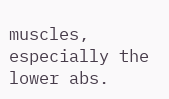muscles, especially the lower abs.